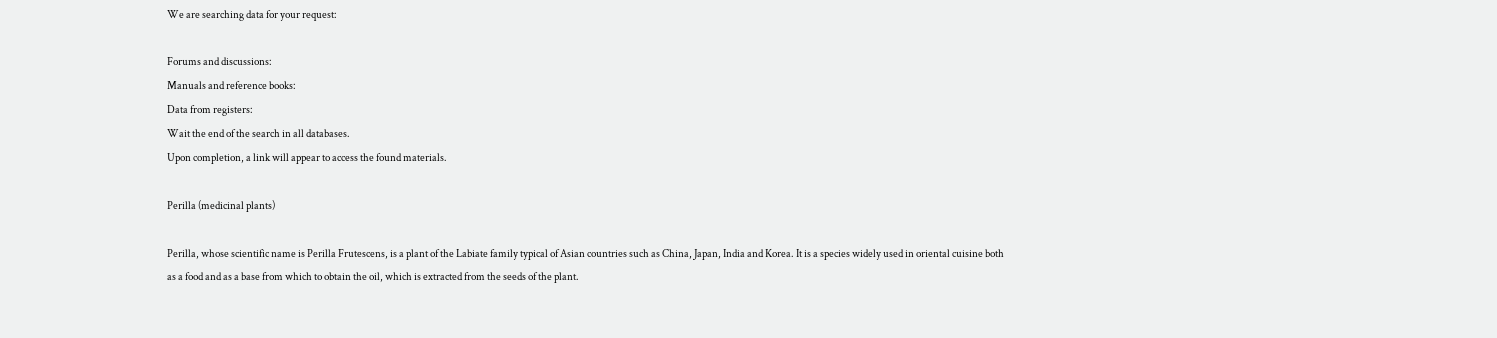We are searching data for your request:

Forums and discussions:
Manuals and reference books:
Data from registers:
Wait the end of the search in all databases.
Upon completion, a link will appear to access the found materials.

Perilla (medicinal plants)

Perilla, whose scientific name is Perilla Frutescens, is a plant of the Labiate family typical of Asian countries such as China, Japan, India and Korea. It is a species widely used in oriental cuisine both as a food and as a base from which to obtain the oil, which is extracted from the seeds of the plant.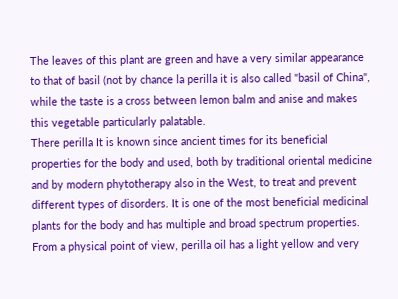The leaves of this plant are green and have a very similar appearance to that of basil (not by chance la perilla it is also called "basil of China", while the taste is a cross between lemon balm and anise and makes this vegetable particularly palatable.
There perilla It is known since ancient times for its beneficial properties for the body and used, both by traditional oriental medicine and by modern phytotherapy also in the West, to treat and prevent different types of disorders. It is one of the most beneficial medicinal plants for the body and has multiple and broad spectrum properties.
From a physical point of view, perilla oil has a light yellow and very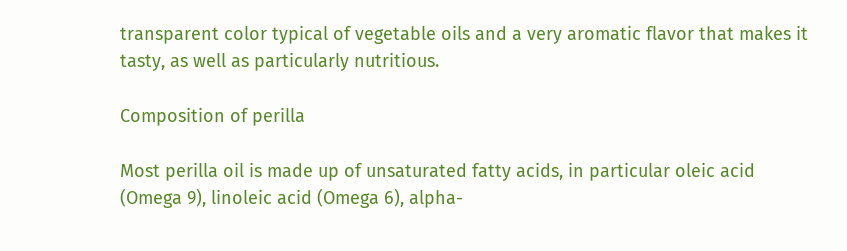transparent color typical of vegetable oils and a very aromatic flavor that makes it tasty, as well as particularly nutritious.

Composition of perilla

Most perilla oil is made up of unsaturated fatty acids, in particular oleic acid (Omega 9), linoleic acid (Omega 6), alpha-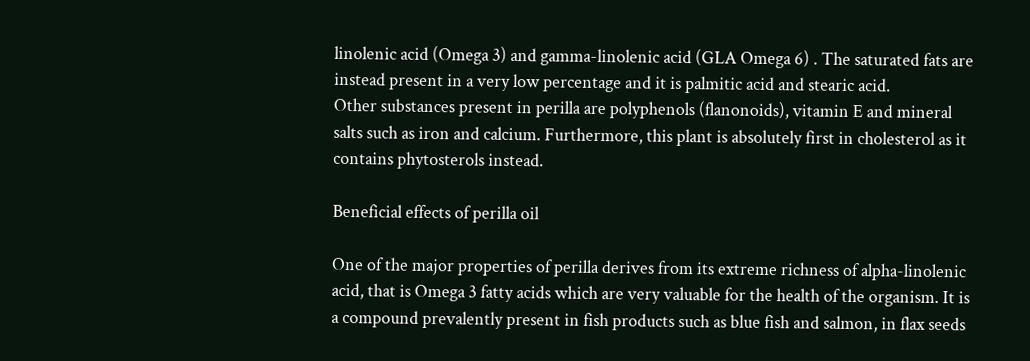linolenic acid (Omega 3) and gamma-linolenic acid (GLA Omega 6) . The saturated fats are instead present in a very low percentage and it is palmitic acid and stearic acid.
Other substances present in perilla are polyphenols (flanonoids), vitamin E and mineral salts such as iron and calcium. Furthermore, this plant is absolutely first in cholesterol as it contains phytosterols instead.

Beneficial effects of perilla oil

One of the major properties of perilla derives from its extreme richness of alpha-linolenic acid, that is Omega 3 fatty acids which are very valuable for the health of the organism. It is a compound prevalently present in fish products such as blue fish and salmon, in flax seeds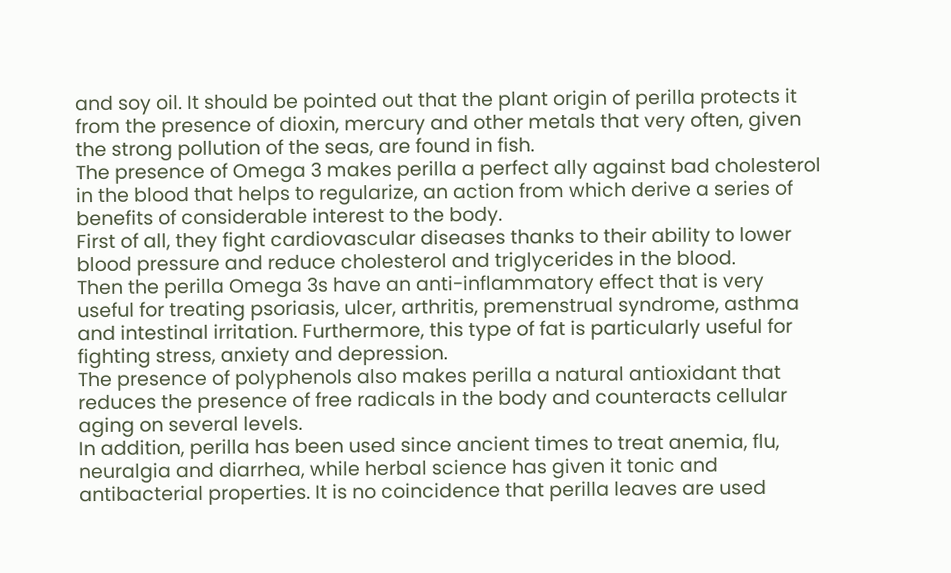and soy oil. It should be pointed out that the plant origin of perilla protects it from the presence of dioxin, mercury and other metals that very often, given the strong pollution of the seas, are found in fish.
The presence of Omega 3 makes perilla a perfect ally against bad cholesterol in the blood that helps to regularize, an action from which derive a series of benefits of considerable interest to the body.
First of all, they fight cardiovascular diseases thanks to their ability to lower blood pressure and reduce cholesterol and triglycerides in the blood.
Then the perilla Omega 3s have an anti-inflammatory effect that is very useful for treating psoriasis, ulcer, arthritis, premenstrual syndrome, asthma and intestinal irritation. Furthermore, this type of fat is particularly useful for fighting stress, anxiety and depression.
The presence of polyphenols also makes perilla a natural antioxidant that reduces the presence of free radicals in the body and counteracts cellular aging on several levels.
In addition, perilla has been used since ancient times to treat anemia, flu, neuralgia and diarrhea, while herbal science has given it tonic and antibacterial properties. It is no coincidence that perilla leaves are used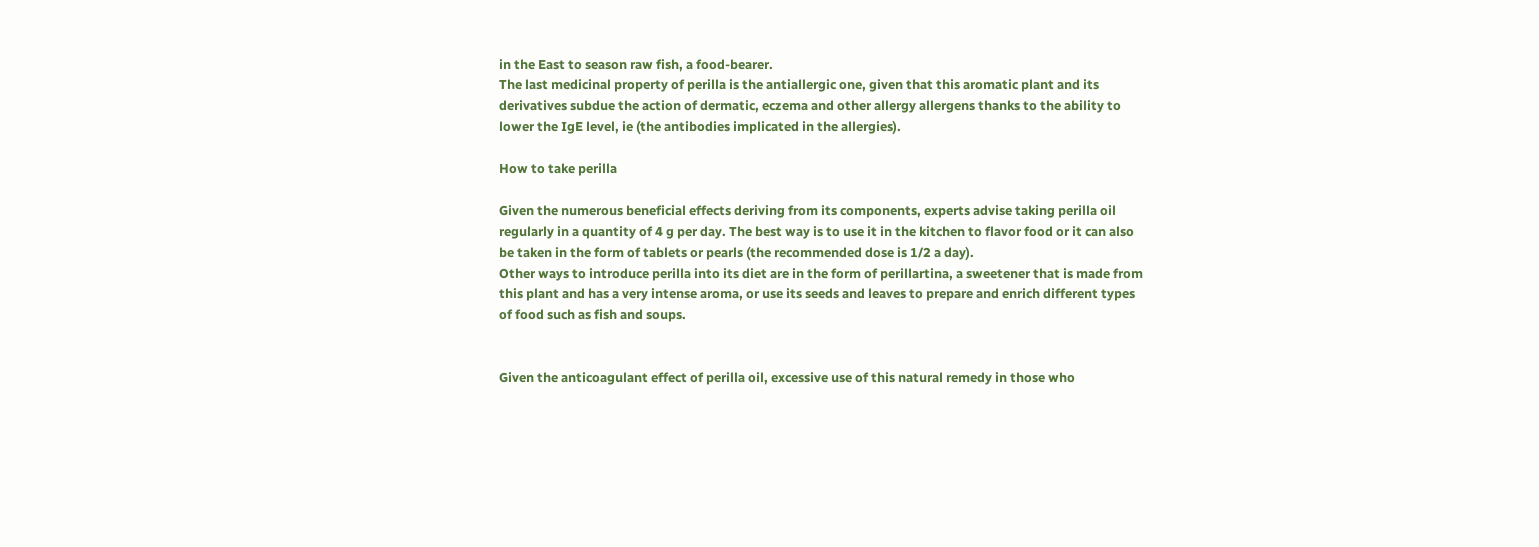in the East to season raw fish, a food-bearer.
The last medicinal property of perilla is the antiallergic one, given that this aromatic plant and its derivatives subdue the action of dermatic, eczema and other allergy allergens thanks to the ability to lower the IgE level, ie (the antibodies implicated in the allergies).

How to take perilla

Given the numerous beneficial effects deriving from its components, experts advise taking perilla oil regularly in a quantity of 4 g per day. The best way is to use it in the kitchen to flavor food or it can also be taken in the form of tablets or pearls (the recommended dose is 1/2 a day).
Other ways to introduce perilla into its diet are in the form of perillartina, a sweetener that is made from this plant and has a very intense aroma, or use its seeds and leaves to prepare and enrich different types of food such as fish and soups.


Given the anticoagulant effect of perilla oil, excessive use of this natural remedy in those who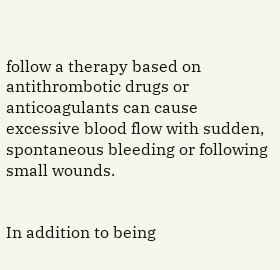follow a therapy based on antithrombotic drugs or anticoagulants can cause excessive blood flow with sudden, spontaneous bleeding or following small wounds.


In addition to being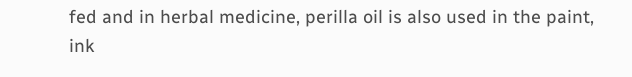fed and in herbal medicine, perilla oil is also used in the paint, ink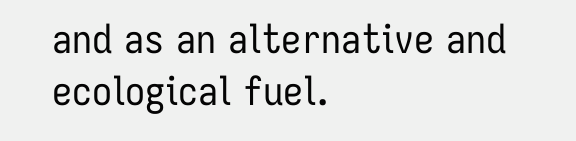and as an alternative and ecological fuel.